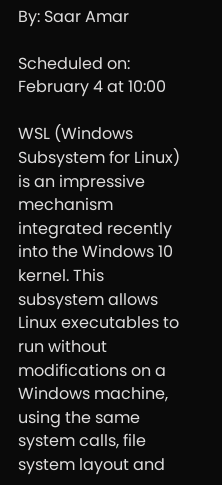By: Saar Amar

Scheduled on: February 4 at 10:00

WSL (Windows Subsystem for Linux) is an impressive mechanism integrated recently into the Windows 10 kernel. This subsystem allows Linux executables to run without modifications on a Windows machine, using the same system calls, file system layout and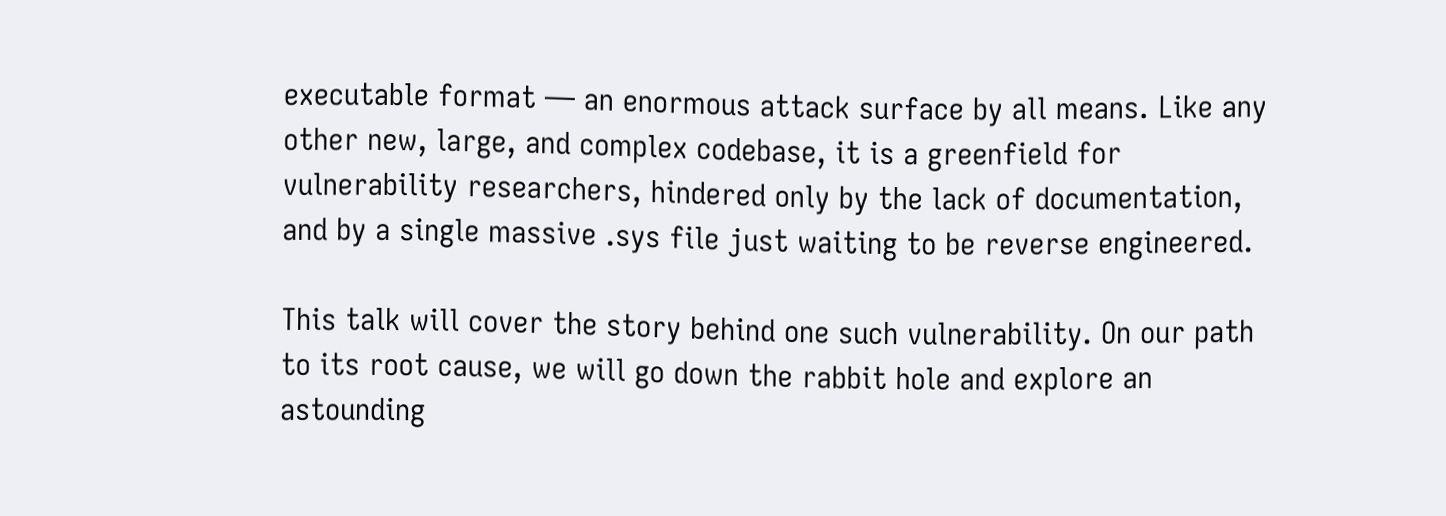executable format — an enormous attack surface by all means. Like any other new, large, and complex codebase, it is a greenfield for vulnerability researchers, hindered only by the lack of documentation, and by a single massive .sys file just waiting to be reverse engineered.

This talk will cover the story behind one such vulnerability. On our path to its root cause, we will go down the rabbit hole and explore an astounding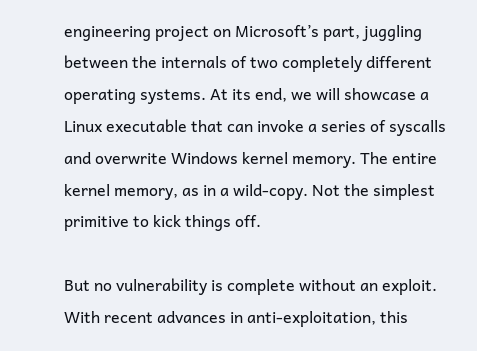engineering project on Microsoft’s part, juggling between the internals of two completely different operating systems. At its end, we will showcase a Linux executable that can invoke a series of syscalls and overwrite Windows kernel memory. The entire kernel memory, as in a wild-copy. Not the simplest primitive to kick things off.

But no vulnerability is complete without an exploit. With recent advances in anti-exploitation, this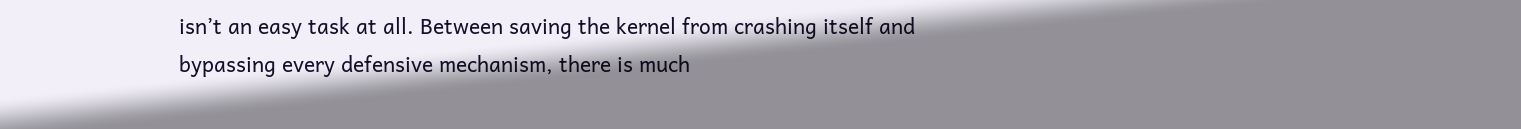isn’t an easy task at all. Between saving the kernel from crashing itself and bypassing every defensive mechanism, there is much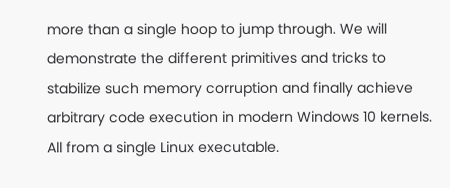more than a single hoop to jump through. We will demonstrate the different primitives and tricks to stabilize such memory corruption and finally achieve arbitrary code execution in modern Windows 10 kernels. All from a single Linux executable.